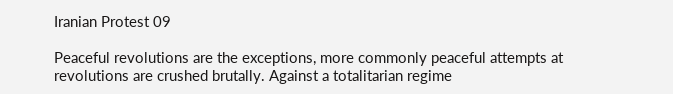Iranian Protest 09

Peaceful revolutions are the exceptions, more commonly peaceful attempts at revolutions are crushed brutally. Against a totalitarian regime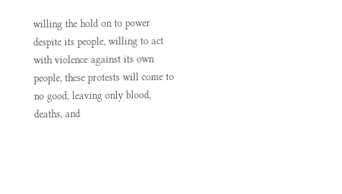willing the hold on to power despite its people, willing to act with violence against its own people, these protests will come to no good, leaving only blood, deaths, and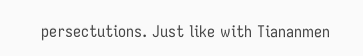persectutions. Just like with Tiananmen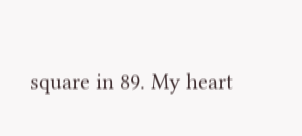square in 89. My heart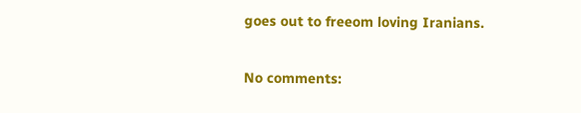goes out to freeom loving Iranians.

No comments: